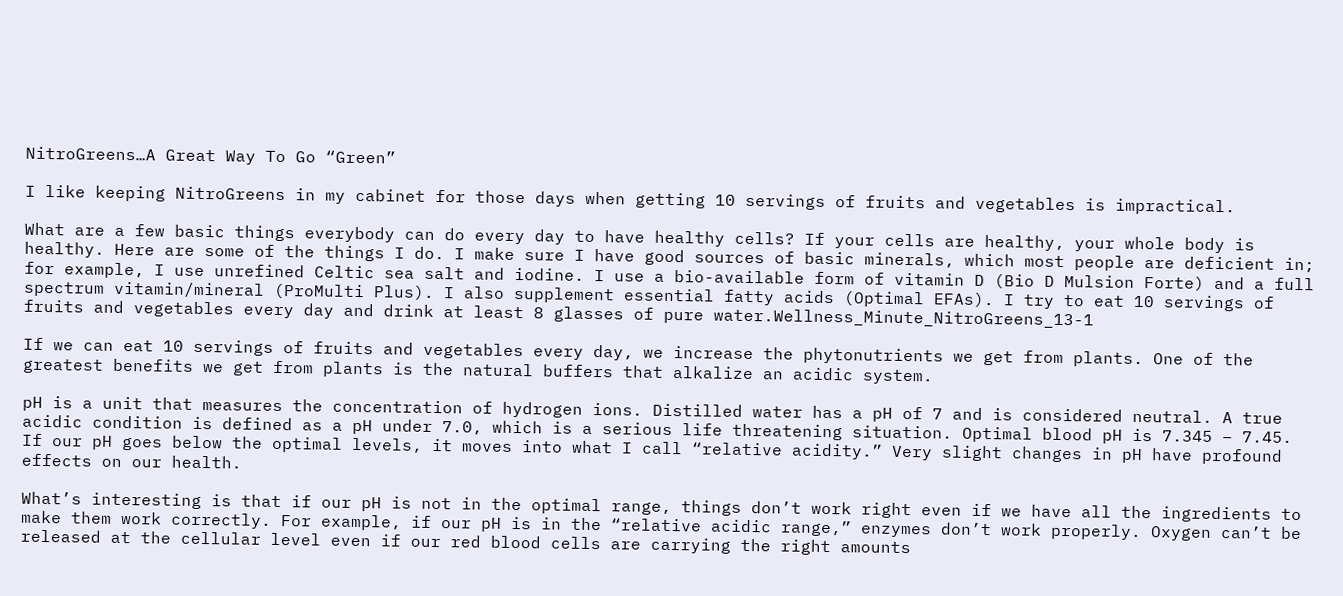NitroGreens…A Great Way To Go “Green”

I like keeping NitroGreens in my cabinet for those days when getting 10 servings of fruits and vegetables is impractical.

What are a few basic things everybody can do every day to have healthy cells? If your cells are healthy, your whole body is healthy. Here are some of the things I do. I make sure I have good sources of basic minerals, which most people are deficient in; for example, I use unrefined Celtic sea salt and iodine. I use a bio-available form of vitamin D (Bio D Mulsion Forte) and a full spectrum vitamin/mineral (ProMulti Plus). I also supplement essential fatty acids (Optimal EFAs). I try to eat 10 servings of fruits and vegetables every day and drink at least 8 glasses of pure water.Wellness_Minute_NitroGreens_13-1

If we can eat 10 servings of fruits and vegetables every day, we increase the phytonutrients we get from plants. One of the greatest benefits we get from plants is the natural buffers that alkalize an acidic system.

pH is a unit that measures the concentration of hydrogen ions. Distilled water has a pH of 7 and is considered neutral. A true acidic condition is defined as a pH under 7.0, which is a serious life threatening situation. Optimal blood pH is 7.345 – 7.45. If our pH goes below the optimal levels, it moves into what I call “relative acidity.” Very slight changes in pH have profound effects on our health.

What’s interesting is that if our pH is not in the optimal range, things don’t work right even if we have all the ingredients to make them work correctly. For example, if our pH is in the “relative acidic range,” enzymes don’t work properly. Oxygen can’t be released at the cellular level even if our red blood cells are carrying the right amounts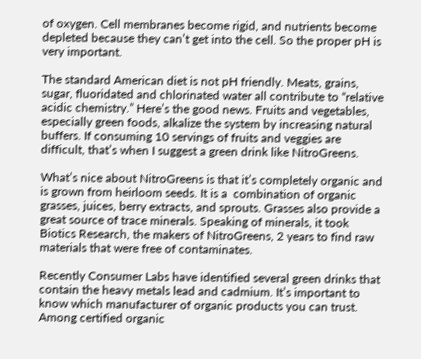of oxygen. Cell membranes become rigid, and nutrients become depleted because they can’t get into the cell. So the proper pH is very important.

The standard American diet is not pH friendly. Meats, grains, sugar, fluoridated and chlorinated water all contribute to “relative acidic chemistry.” Here’s the good news. Fruits and vegetables, especially green foods, alkalize the system by increasing natural buffers. If consuming 10 servings of fruits and veggies are difficult, that’s when I suggest a green drink like NitroGreens.

What’s nice about NitroGreens is that it’s completely organic and is grown from heirloom seeds. It is a  combination of organic grasses, juices, berry extracts, and sprouts. Grasses also provide a great source of trace minerals. Speaking of minerals, it took Biotics Research, the makers of NitroGreens, 2 years to find raw materials that were free of contaminates.

Recently Consumer Labs have identified several green drinks that contain the heavy metals lead and cadmium. It’s important to know which manufacturer of organic products you can trust. Among certified organic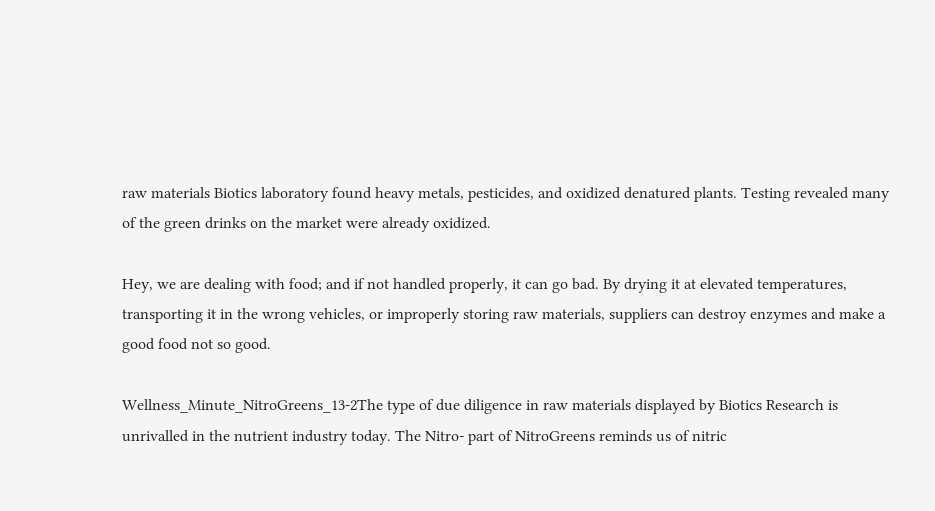raw materials Biotics laboratory found heavy metals, pesticides, and oxidized denatured plants. Testing revealed many of the green drinks on the market were already oxidized.

Hey, we are dealing with food; and if not handled properly, it can go bad. By drying it at elevated temperatures, transporting it in the wrong vehicles, or improperly storing raw materials, suppliers can destroy enzymes and make a good food not so good.

Wellness_Minute_NitroGreens_13-2The type of due diligence in raw materials displayed by Biotics Research is unrivalled in the nutrient industry today. The Nitro- part of NitroGreens reminds us of nitric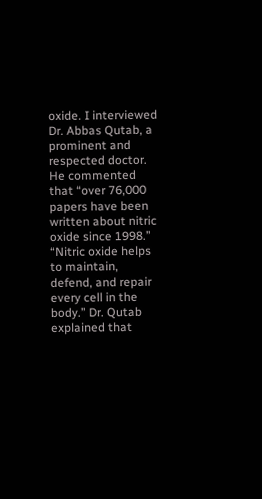oxide. I interviewed Dr. Abbas Qutab, a prominent and respected doctor. He commented that “over 76,000 papers have been written about nitric oxide since 1998.” “Nitric oxide helps to maintain, defend, and repair every cell in the body.” Dr. Qutab explained that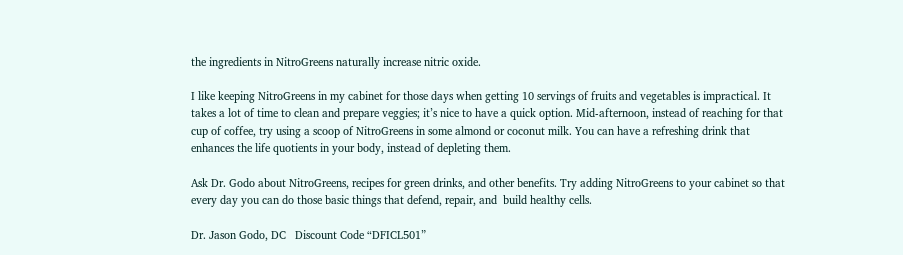the ingredients in NitroGreens naturally increase nitric oxide.

I like keeping NitroGreens in my cabinet for those days when getting 10 servings of fruits and vegetables is impractical. It takes a lot of time to clean and prepare veggies; it’s nice to have a quick option. Mid-afternoon, instead of reaching for that cup of coffee, try using a scoop of NitroGreens in some almond or coconut milk. You can have a refreshing drink that enhances the life quotients in your body, instead of depleting them.

Ask Dr. Godo about NitroGreens, recipes for green drinks, and other benefits. Try adding NitroGreens to your cabinet so that every day you can do those basic things that defend, repair, and  build healthy cells.

Dr. Jason Godo, DC   Discount Code “DFICL501”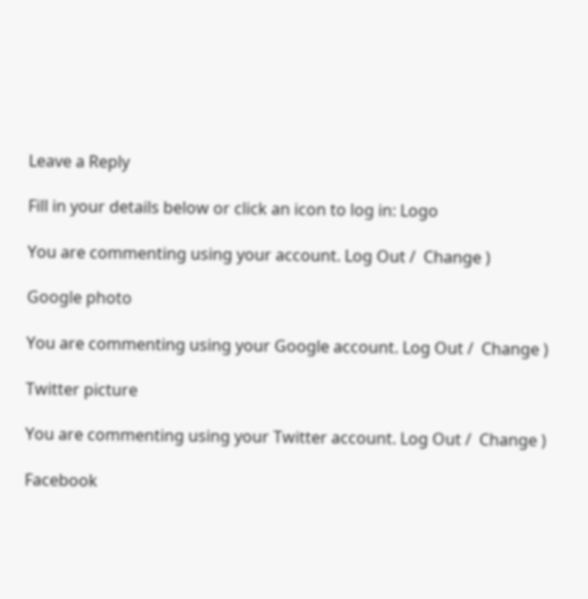Leave a Reply

Fill in your details below or click an icon to log in: Logo

You are commenting using your account. Log Out /  Change )

Google photo

You are commenting using your Google account. Log Out /  Change )

Twitter picture

You are commenting using your Twitter account. Log Out /  Change )

Facebook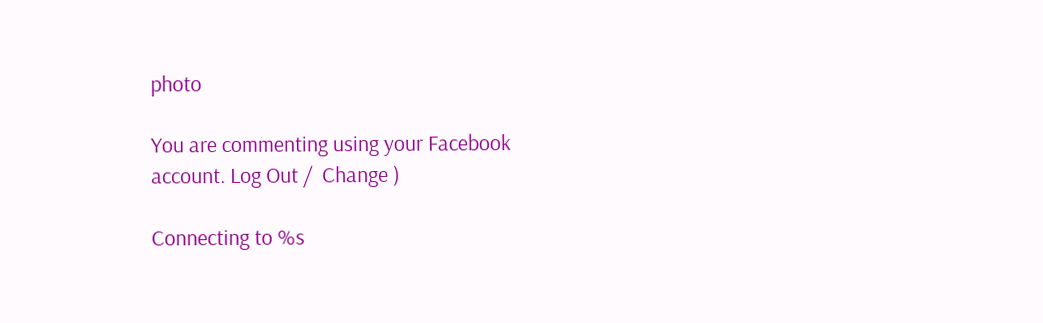photo

You are commenting using your Facebook account. Log Out /  Change )

Connecting to %s